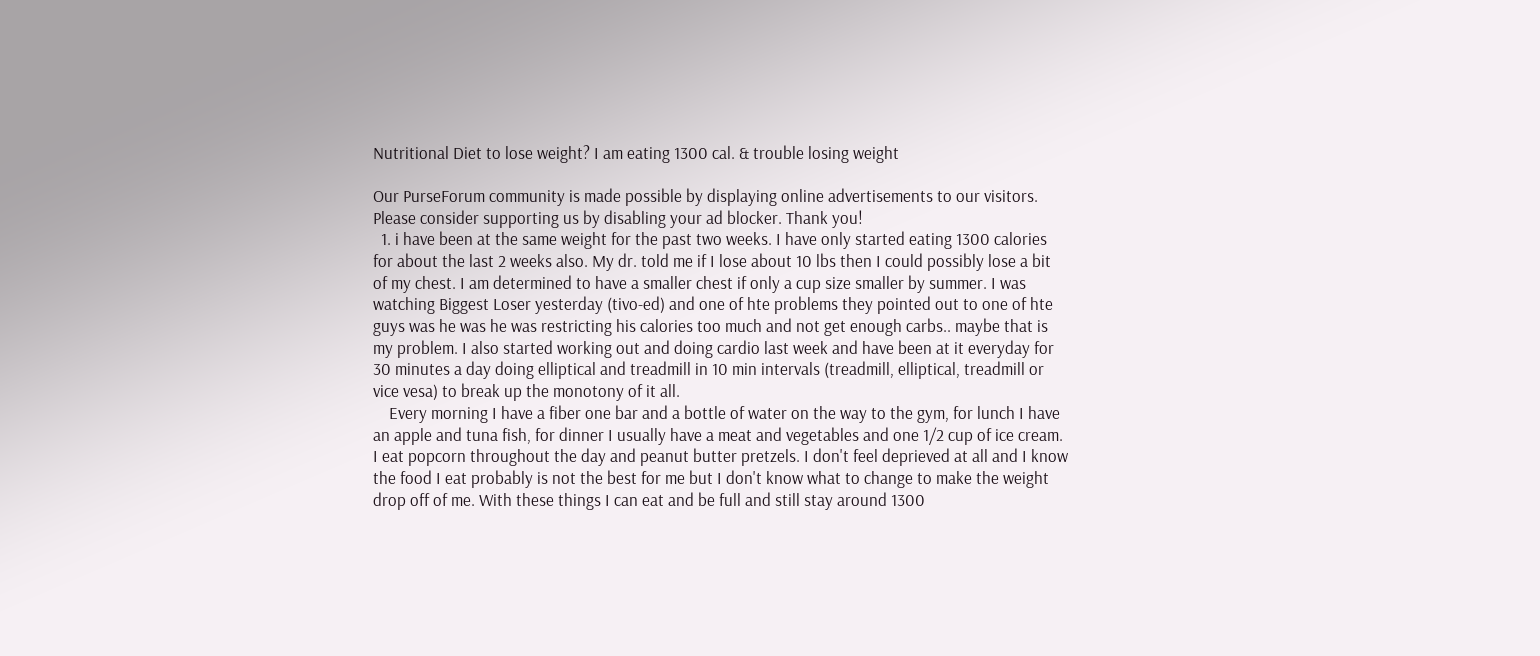Nutritional Diet to lose weight? I am eating 1300 cal. & trouble losing weight

Our PurseForum community is made possible by displaying online advertisements to our visitors.
Please consider supporting us by disabling your ad blocker. Thank you!
  1. i have been at the same weight for the past two weeks. I have only started eating 1300 calories for about the last 2 weeks also. My dr. told me if I lose about 10 lbs then I could possibly lose a bit of my chest. I am determined to have a smaller chest if only a cup size smaller by summer. I was watching Biggest Loser yesterday (tivo-ed) and one of hte problems they pointed out to one of hte guys was he was he was restricting his calories too much and not get enough carbs.. maybe that is my problem. I also started working out and doing cardio last week and have been at it everyday for 30 minutes a day doing elliptical and treadmill in 10 min intervals (treadmill, elliptical, treadmill or vice vesa) to break up the monotony of it all.
    Every morning I have a fiber one bar and a bottle of water on the way to the gym, for lunch I have an apple and tuna fish, for dinner I usually have a meat and vegetables and one 1/2 cup of ice cream. I eat popcorn throughout the day and peanut butter pretzels. I don't feel deprieved at all and I know the food I eat probably is not the best for me but I don't know what to change to make the weight drop off of me. With these things I can eat and be full and still stay around 1300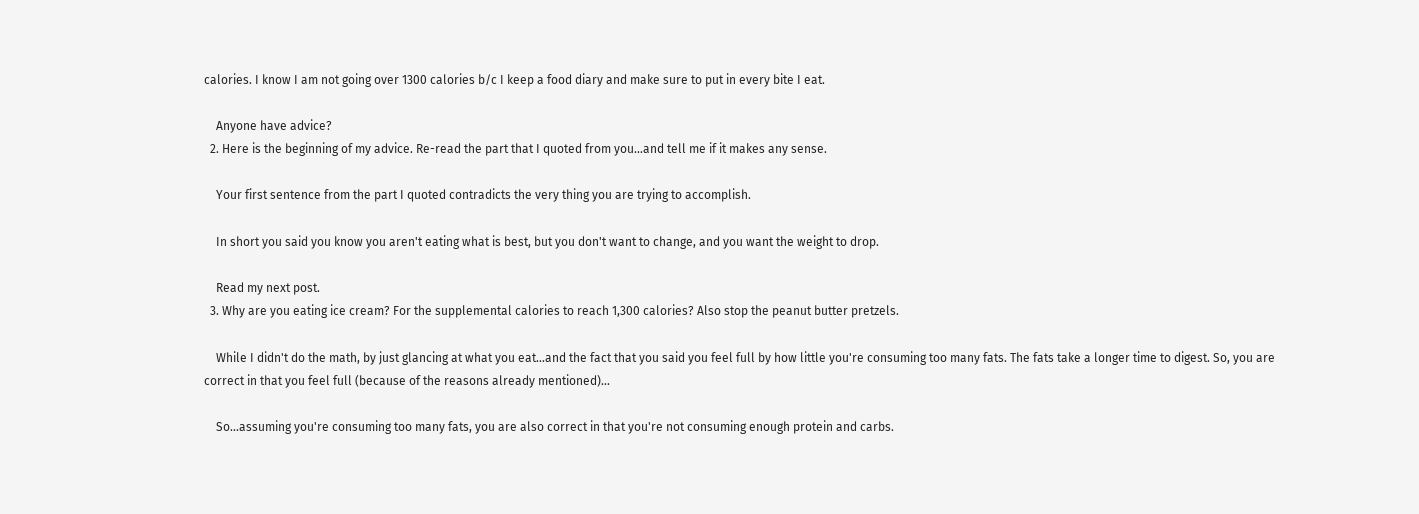calories. I know I am not going over 1300 calories b/c I keep a food diary and make sure to put in every bite I eat.

    Anyone have advice?
  2. Here is the beginning of my advice. Re-read the part that I quoted from you...and tell me if it makes any sense.

    Your first sentence from the part I quoted contradicts the very thing you are trying to accomplish.

    In short you said you know you aren't eating what is best, but you don't want to change, and you want the weight to drop.

    Read my next post.
  3. Why are you eating ice cream? For the supplemental calories to reach 1,300 calories? Also stop the peanut butter pretzels.

    While I didn't do the math, by just glancing at what you eat...and the fact that you said you feel full by how little you're consuming too many fats. The fats take a longer time to digest. So, you are correct in that you feel full (because of the reasons already mentioned)...

    So...assuming you're consuming too many fats, you are also correct in that you're not consuming enough protein and carbs.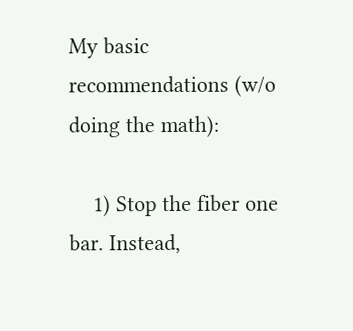My basic recommendations (w/o doing the math):

    1) Stop the fiber one bar. Instead,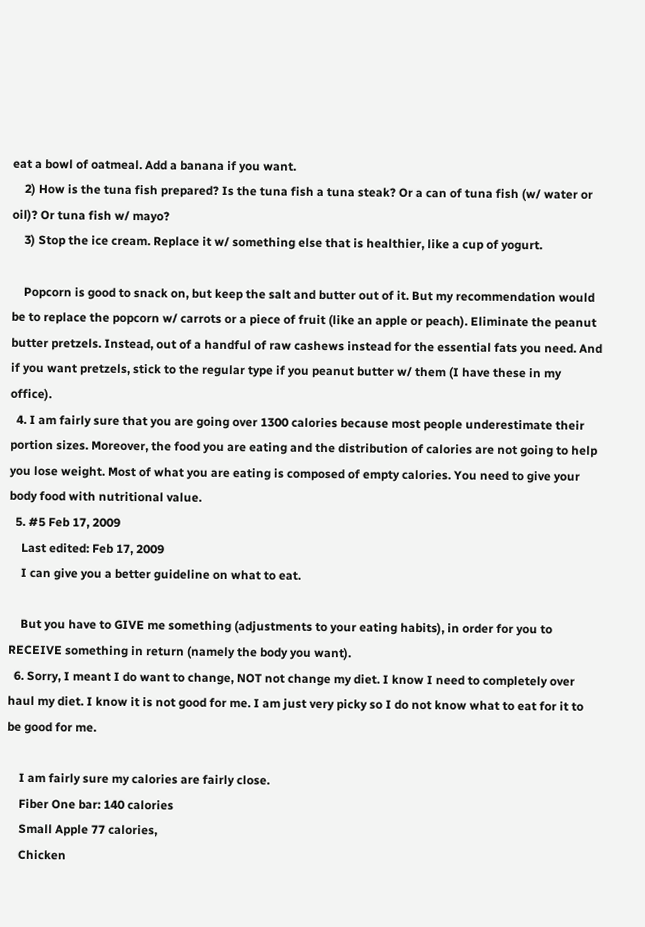eat a bowl of oatmeal. Add a banana if you want.
    2) How is the tuna fish prepared? Is the tuna fish a tuna steak? Or a can of tuna fish (w/ water or oil)? Or tuna fish w/ mayo?
    3) Stop the ice cream. Replace it w/ something else that is healthier, like a cup of yogurt.

    Popcorn is good to snack on, but keep the salt and butter out of it. But my recommendation would be to replace the popcorn w/ carrots or a piece of fruit (like an apple or peach). Eliminate the peanut butter pretzels. Instead, out of a handful of raw cashews instead for the essential fats you need. And if you want pretzels, stick to the regular type if you peanut butter w/ them (I have these in my office).
  4. I am fairly sure that you are going over 1300 calories because most people underestimate their portion sizes. Moreover, the food you are eating and the distribution of calories are not going to help you lose weight. Most of what you are eating is composed of empty calories. You need to give your body food with nutritional value.
  5. #5 Feb 17, 2009
    Last edited: Feb 17, 2009
    I can give you a better guideline on what to eat.

    But you have to GIVE me something (adjustments to your eating habits), in order for you to RECEIVE something in return (namely the body you want).
  6. Sorry, I meant I do want to change, NOT not change my diet. I know I need to completely over haul my diet. I know it is not good for me. I am just very picky so I do not know what to eat for it to be good for me.

    I am fairly sure my calories are fairly close.
    Fiber One bar: 140 calories
    Small Apple 77 calories,
    Chicken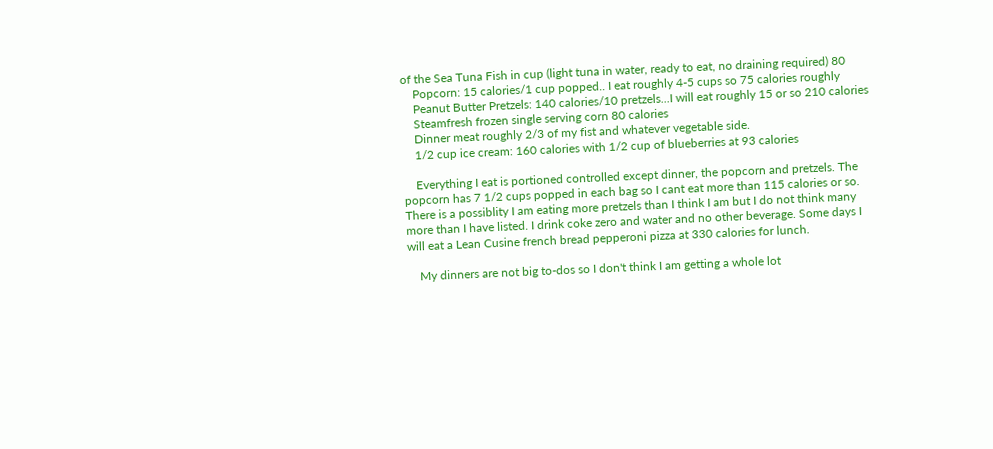of the Sea Tuna Fish in cup (light tuna in water, ready to eat, no draining required) 80
    Popcorn: 15 calories/1 cup popped.. I eat roughly 4-5 cups so 75 calories roughly
    Peanut Butter Pretzels: 140 calories/10 pretzels...I will eat roughly 15 or so 210 calories
    Steamfresh frozen single serving corn 80 calories
    Dinner meat roughly 2/3 of my fist and whatever vegetable side.
    1/2 cup ice cream: 160 calories with 1/2 cup of blueberries at 93 calories

    Everything I eat is portioned controlled except dinner, the popcorn and pretzels. The popcorn has 7 1/2 cups popped in each bag so I cant eat more than 115 calories or so. There is a possiblity I am eating more pretzels than I think I am but I do not think many more than I have listed. I drink coke zero and water and no other beverage. Some days I will eat a Lean Cusine french bread pepperoni pizza at 330 calories for lunch.

    My dinners are not big to-dos so I don't think I am getting a whole lot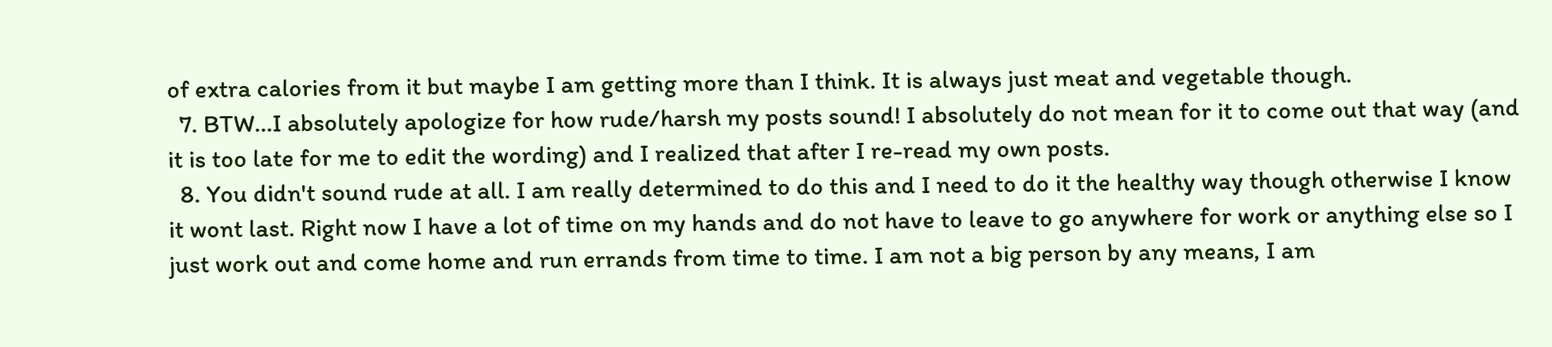of extra calories from it but maybe I am getting more than I think. It is always just meat and vegetable though.
  7. BTW...I absolutely apologize for how rude/harsh my posts sound! I absolutely do not mean for it to come out that way (and it is too late for me to edit the wording) and I realized that after I re-read my own posts.
  8. You didn't sound rude at all. I am really determined to do this and I need to do it the healthy way though otherwise I know it wont last. Right now I have a lot of time on my hands and do not have to leave to go anywhere for work or anything else so I just work out and come home and run errands from time to time. I am not a big person by any means, I am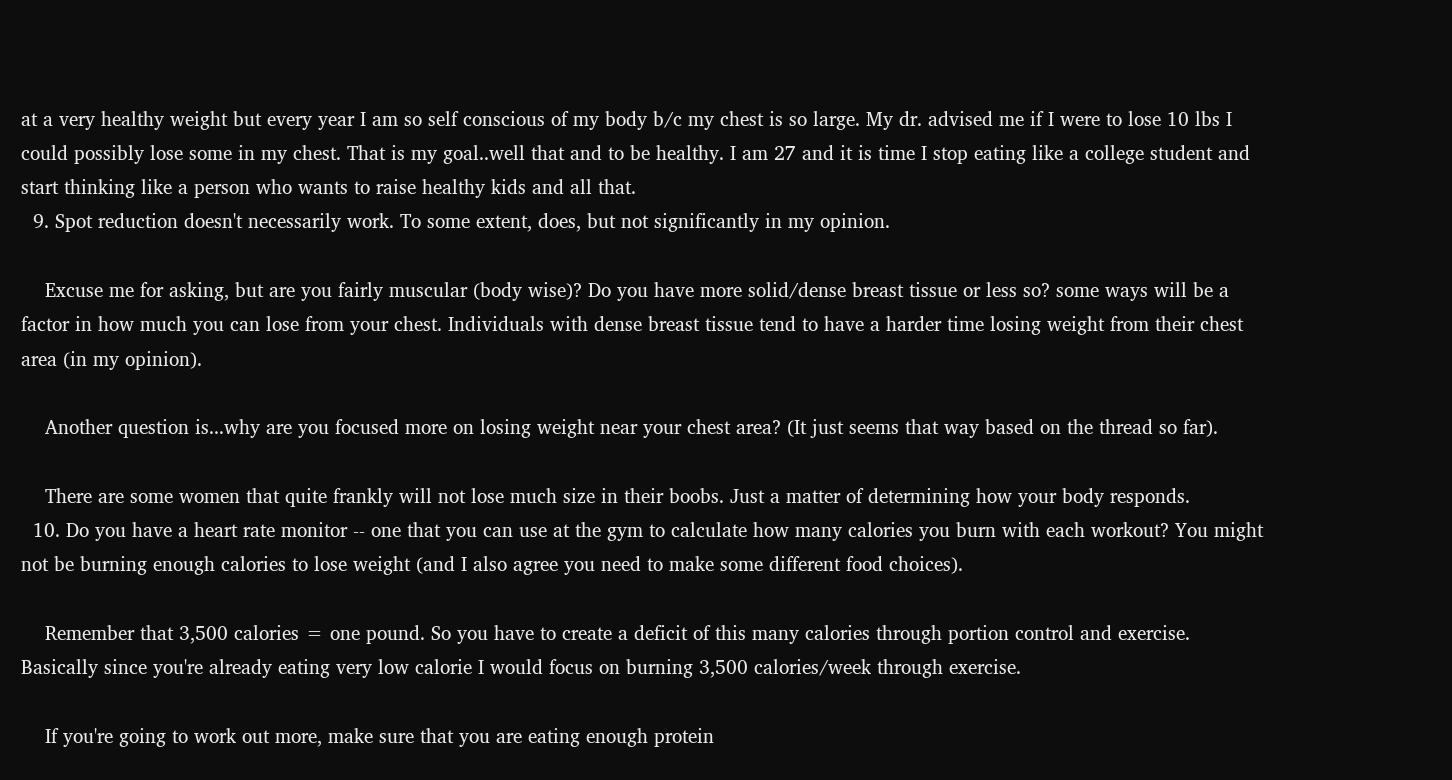at a very healthy weight but every year I am so self conscious of my body b/c my chest is so large. My dr. advised me if I were to lose 10 lbs I could possibly lose some in my chest. That is my goal..well that and to be healthy. I am 27 and it is time I stop eating like a college student and start thinking like a person who wants to raise healthy kids and all that.
  9. Spot reduction doesn't necessarily work. To some extent, does, but not significantly in my opinion.

    Excuse me for asking, but are you fairly muscular (body wise)? Do you have more solid/dense breast tissue or less so? some ways will be a factor in how much you can lose from your chest. Individuals with dense breast tissue tend to have a harder time losing weight from their chest area (in my opinion).

    Another question is...why are you focused more on losing weight near your chest area? (It just seems that way based on the thread so far).

    There are some women that quite frankly will not lose much size in their boobs. Just a matter of determining how your body responds.
  10. Do you have a heart rate monitor -- one that you can use at the gym to calculate how many calories you burn with each workout? You might not be burning enough calories to lose weight (and I also agree you need to make some different food choices).

    Remember that 3,500 calories = one pound. So you have to create a deficit of this many calories through portion control and exercise. Basically since you're already eating very low calorie I would focus on burning 3,500 calories/week through exercise.

    If you're going to work out more, make sure that you are eating enough protein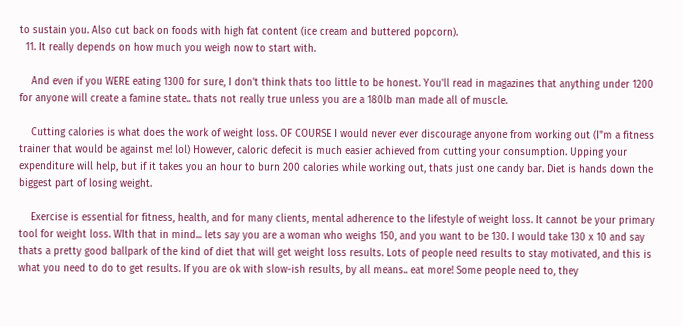to sustain you. Also cut back on foods with high fat content (ice cream and buttered popcorn).
  11. It really depends on how much you weigh now to start with.

    And even if you WERE eating 1300 for sure, I don't think thats too little to be honest. You'll read in magazines that anything under 1200 for anyone will create a famine state.. thats not really true unless you are a 180lb man made all of muscle.

    Cutting calories is what does the work of weight loss. OF COURSE I would never ever discourage anyone from working out (I"m a fitness trainer that would be against me! lol) However, caloric defecit is much easier achieved from cutting your consumption. Upping your expenditure will help, but if it takes you an hour to burn 200 calories while working out, thats just one candy bar. Diet is hands down the biggest part of losing weight.

    Exercise is essential for fitness, health, and for many clients, mental adherence to the lifestyle of weight loss. It cannot be your primary tool for weight loss. WIth that in mind... lets say you are a woman who weighs 150, and you want to be 130. I would take 130 x 10 and say thats a pretty good ballpark of the kind of diet that will get weight loss results. Lots of people need results to stay motivated, and this is what you need to do to get results. If you are ok with slow-ish results, by all means.. eat more! Some people need to, they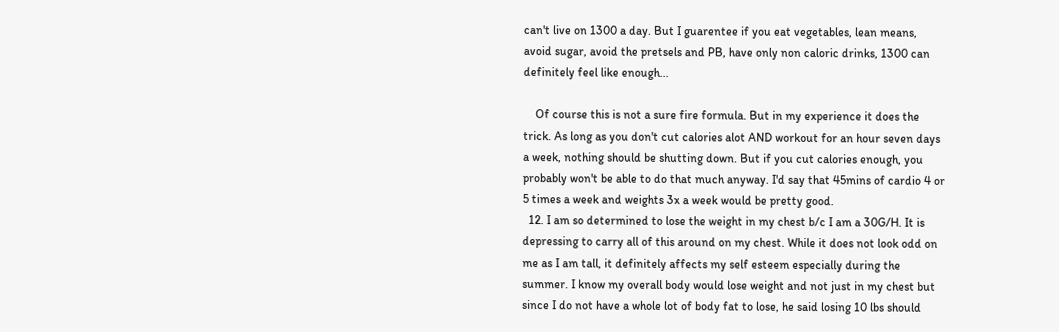can't live on 1300 a day. But I guarentee if you eat vegetables, lean means, avoid sugar, avoid the pretsels and PB, have only non caloric drinks, 1300 can definitely feel like enough...

    Of course this is not a sure fire formula. But in my experience it does the trick. As long as you don't cut calories alot AND workout for an hour seven days a week, nothing should be shutting down. But if you cut calories enough, you probably won't be able to do that much anyway. I'd say that 45mins of cardio 4 or 5 times a week and weights 3x a week would be pretty good.
  12. I am so determined to lose the weight in my chest b/c I am a 30G/H. It is depressing to carry all of this around on my chest. While it does not look odd on me as I am tall, it definitely affects my self esteem especially during the summer. I know my overall body would lose weight and not just in my chest but since I do not have a whole lot of body fat to lose, he said losing 10 lbs should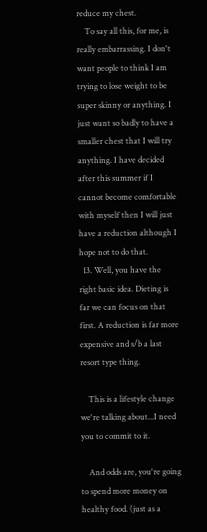reduce my chest.
    To say all this, for me, is really embarrassing. I don't want people to think I am trying to lose weight to be super skinny or anything. I just want so badly to have a smaller chest that I will try anything. I have decided after this summer if I cannot become comfortable with myself then I will just have a reduction although I hope not to do that.
  13. Well, you have the right basic idea. Dieting is far we can focus on that first. A reduction is far more expensive and s/b a last resort type thing.

    This is a lifestyle change we're talking about...I need you to commit to it.

    And odds are, you're going to spend more money on healthy food. (just as a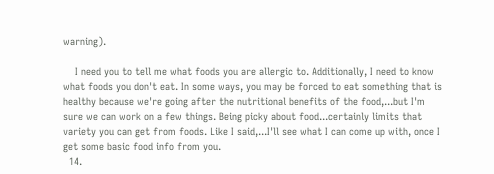warning).

    I need you to tell me what foods you are allergic to. Additionally, I need to know what foods you don't eat. In some ways, you may be forced to eat something that is healthy because we're going after the nutritional benefits of the food,...but I'm sure we can work on a few things. Being picky about food...certainly limits that variety you can get from foods. Like I said,...I'll see what I can come up with, once I get some basic food info from you.
  14.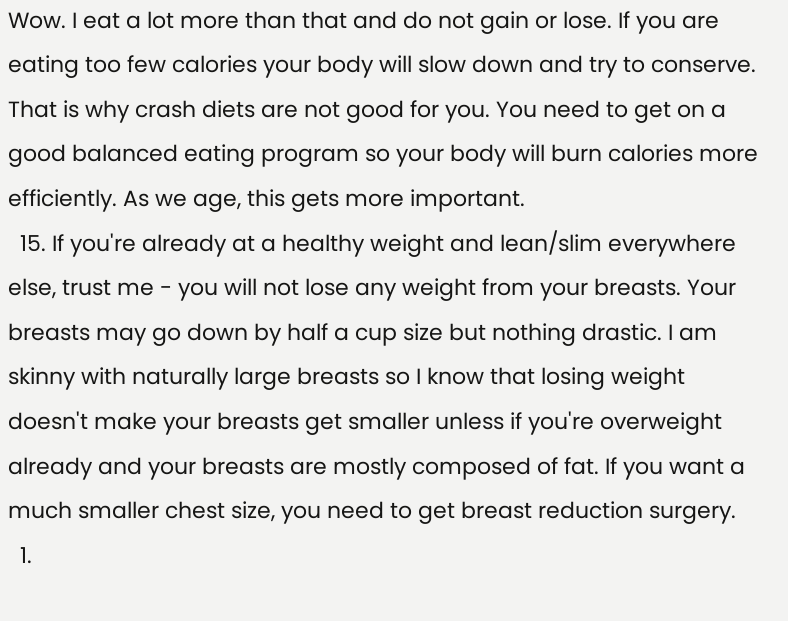Wow. I eat a lot more than that and do not gain or lose. If you are eating too few calories your body will slow down and try to conserve. That is why crash diets are not good for you. You need to get on a good balanced eating program so your body will burn calories more efficiently. As we age, this gets more important.
  15. If you're already at a healthy weight and lean/slim everywhere else, trust me - you will not lose any weight from your breasts. Your breasts may go down by half a cup size but nothing drastic. I am skinny with naturally large breasts so I know that losing weight doesn't make your breasts get smaller unless if you're overweight already and your breasts are mostly composed of fat. If you want a much smaller chest size, you need to get breast reduction surgery.
  1.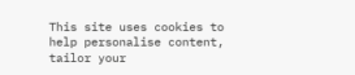This site uses cookies to help personalise content, tailor your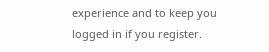experience and to keep you logged in if you register.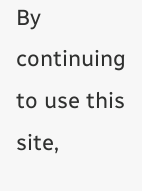By continuing to use this site,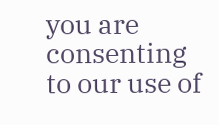you are consenting to our use of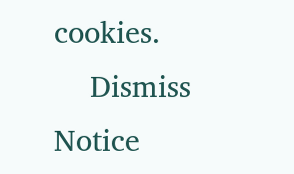cookies.
    Dismiss Notice